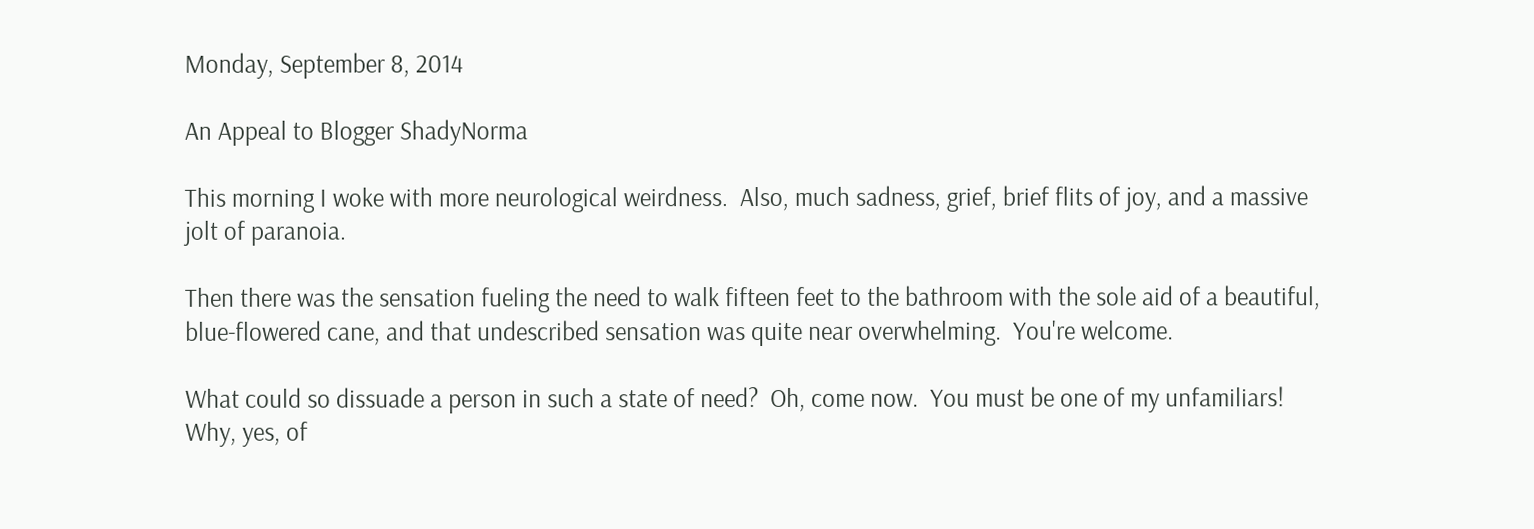Monday, September 8, 2014

An Appeal to Blogger ShadyNorma

This morning I woke with more neurological weirdness.  Also, much sadness, grief, brief flits of joy, and a massive jolt of paranoia.

Then there was the sensation fueling the need to walk fifteen feet to the bathroom with the sole aid of a beautiful, blue-flowered cane, and that undescribed sensation was quite near overwhelming.  You're welcome.

What could so dissuade a person in such a state of need?  Oh, come now.  You must be one of my unfamiliars!  Why, yes, of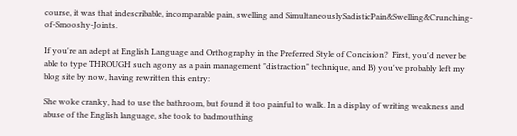course, it was that indescribable, incomparable pain, swelling and SimultaneouslySadisticPain&Swelling&Crunching-of-Smooshy-Joints.

If you're an adept at English Language and Orthography in the Preferred Style of Concision?  First, you'd never be able to type THROUGH such agony as a pain management "distraction" technique, and B) you've probably left my blog site by now, having rewritten this entry:

She woke cranky, had to use the bathroom, but found it too painful to walk. In a display of writing weakness and abuse of the English language, she took to badmouthing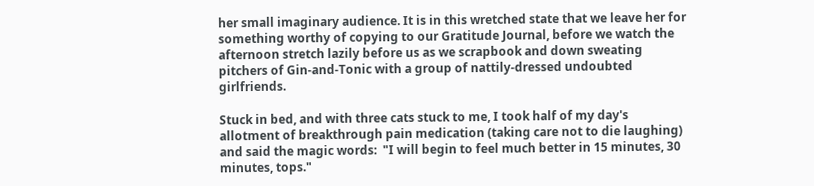her small imaginary audience. It is in this wretched state that we leave her for something worthy of copying to our Gratitude Journal, before we watch the afternoon stretch lazily before us as we scrapbook and down sweating pitchers of Gin-and-Tonic with a group of nattily-dressed undoubted girlfriends.

Stuck in bed, and with three cats stuck to me, I took half of my day's allotment of breakthrough pain medication (taking care not to die laughing) and said the magic words:  "I will begin to feel much better in 15 minutes, 30 minutes, tops."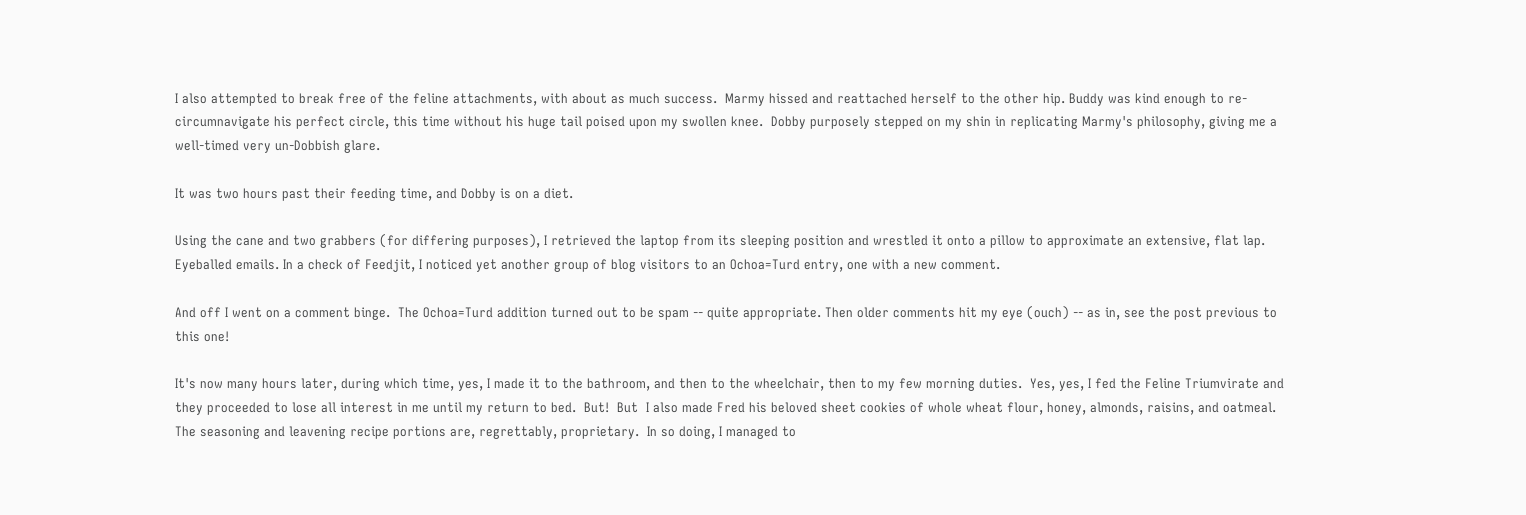I also attempted to break free of the feline attachments, with about as much success.  Marmy hissed and reattached herself to the other hip. Buddy was kind enough to re-circumnavigate his perfect circle, this time without his huge tail poised upon my swollen knee.  Dobby purposely stepped on my shin in replicating Marmy's philosophy, giving me a well-timed very un-Dobbish glare.

It was two hours past their feeding time, and Dobby is on a diet.

Using the cane and two grabbers (for differing purposes), I retrieved the laptop from its sleeping position and wrestled it onto a pillow to approximate an extensive, flat lap. Eyeballed emails. In a check of Feedjit, I noticed yet another group of blog visitors to an Ochoa=Turd entry, one with a new comment.

And off I went on a comment binge.  The Ochoa=Turd addition turned out to be spam -- quite appropriate. Then older comments hit my eye (ouch) -- as in, see the post previous to this one!

It's now many hours later, during which time, yes, I made it to the bathroom, and then to the wheelchair, then to my few morning duties.  Yes, yes, I fed the Feline Triumvirate and they proceeded to lose all interest in me until my return to bed.  But!  But  I also made Fred his beloved sheet cookies of whole wheat flour, honey, almonds, raisins, and oatmeal.  The seasoning and leavening recipe portions are, regrettably, proprietary.  In so doing, I managed to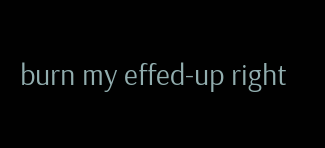burn my effed-up right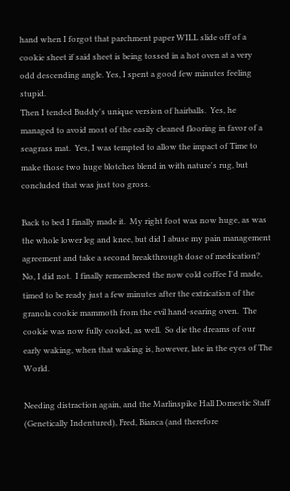hand when I forgot that parchment paper WILL slide off of a cookie sheet if said sheet is being tossed in a hot oven at a very odd descending angle. Yes, I spent a good few minutes feeling stupid.
Then I tended Buddy's unique version of hairballs.  Yes, he managed to avoid most of the easily cleaned flooring in favor of a seagrass mat.  Yes, I was tempted to allow the impact of Time to make those two huge blotches blend in with nature's rug, but concluded that was just too gross.

Back to bed I finally made it.  My right foot was now huge, as was the whole lower leg and knee, but did I abuse my pain management agreement and take a second breakthrough dose of medication? No, I did not.  I finally remembered the now cold coffee I'd made, timed to be ready just a few minutes after the extrication of the granola cookie mammoth from the evil hand-searing oven.  The cookie was now fully cooled, as well.  So die the dreams of our early waking, when that waking is, however, late in the eyes of The World.

Needing distraction again, and the Marlinspike Hall Domestic Staff (Genetically Indentured), Fred, Bianca (and therefore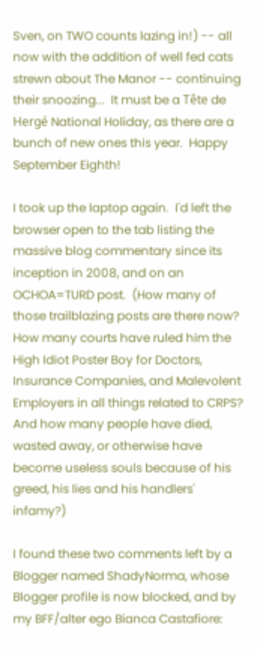Sven, on TWO counts lazing in!) -- all now with the addition of well fed cats strewn about The Manor -- continuing their snoozing...  It must be a Tête de Hergé National Holiday, as there are a bunch of new ones this year.  Happy September Eighth!

I took up the laptop again.  I'd left the browser open to the tab listing the massive blog commentary since its inception in 2008, and on an OCHOA=TURD post.  (How many of those trailblazing posts are there now?  How many courts have ruled him the High Idiot Poster Boy for Doctors, Insurance Companies, and Malevolent Employers in all things related to CRPS?  And how many people have died, wasted away, or otherwise have become useless souls because of his greed, his lies and his handlers' infamy?)

I found these two comments left by a Blogger named ShadyNorma, whose Blogger profile is now blocked, and by my BFF/alter ego Bianca Castafiore: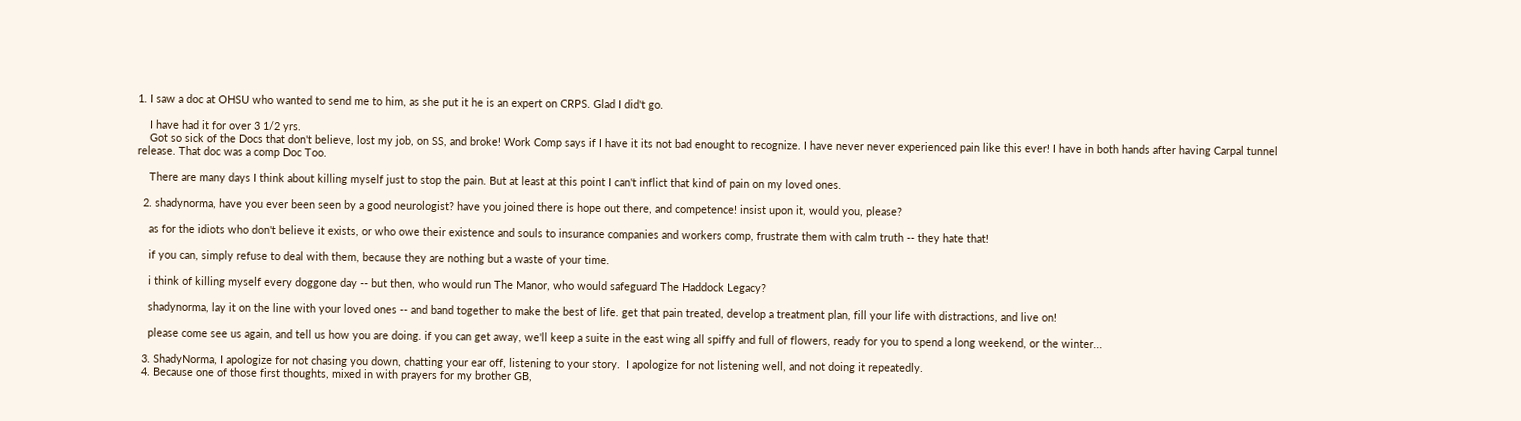1. I saw a doc at OHSU who wanted to send me to him, as she put it he is an expert on CRPS. Glad I did't go.

    I have had it for over 3 1/2 yrs.
    Got so sick of the Docs that don't believe, lost my job, on SS, and broke! Work Comp says if I have it its not bad enought to recognize. I have never never experienced pain like this ever! I have in both hands after having Carpal tunnel release. That doc was a comp Doc Too.

    There are many days I think about killing myself just to stop the pain. But at least at this point I can't inflict that kind of pain on my loved ones.

  2. shadynorma, have you ever been seen by a good neurologist? have you joined there is hope out there, and competence! insist upon it, would you, please?

    as for the idiots who don't believe it exists, or who owe their existence and souls to insurance companies and workers comp, frustrate them with calm truth -- they hate that!

    if you can, simply refuse to deal with them, because they are nothing but a waste of your time.

    i think of killing myself every doggone day -- but then, who would run The Manor, who would safeguard The Haddock Legacy?

    shadynorma, lay it on the line with your loved ones -- and band together to make the best of life. get that pain treated, develop a treatment plan, fill your life with distractions, and live on!

    please come see us again, and tell us how you are doing. if you can get away, we'll keep a suite in the east wing all spiffy and full of flowers, ready for you to spend a long weekend, or the winter...

  3. ShadyNorma, I apologize for not chasing you down, chatting your ear off, listening to your story.  I apologize for not listening well, and not doing it repeatedly.
  4. Because one of those first thoughts, mixed in with prayers for my brother GB,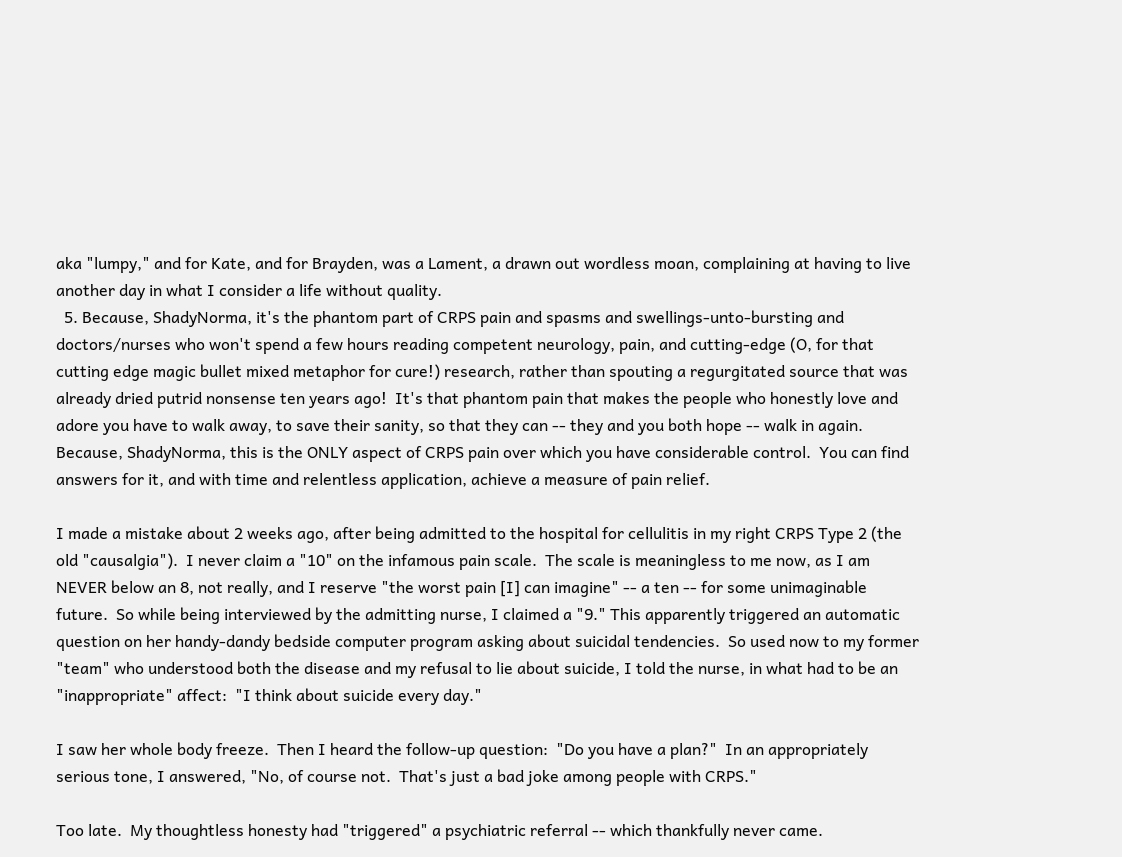aka "lumpy," and for Kate, and for Brayden, was a Lament, a drawn out wordless moan, complaining at having to live another day in what I consider a life without quality.
  5. Because, ShadyNorma, it's the phantom part of CRPS pain and spasms and swellings-unto-bursting and doctors/nurses who won't spend a few hours reading competent neurology, pain, and cutting-edge (O, for that cutting edge magic bullet mixed metaphor for cure!) research, rather than spouting a regurgitated source that was already dried putrid nonsense ten years ago!  It's that phantom pain that makes the people who honestly love and adore you have to walk away, to save their sanity, so that they can -- they and you both hope -- walk in again.
Because, ShadyNorma, this is the ONLY aspect of CRPS pain over which you have considerable control.  You can find answers for it, and with time and relentless application, achieve a measure of pain relief.

I made a mistake about 2 weeks ago, after being admitted to the hospital for cellulitis in my right CRPS Type 2 (the old "causalgia").  I never claim a "10" on the infamous pain scale.  The scale is meaningless to me now, as I am NEVER below an 8, not really, and I reserve "the worst pain [I] can imagine" -- a ten -- for some unimaginable future.  So while being interviewed by the admitting nurse, I claimed a "9." This apparently triggered an automatic question on her handy-dandy bedside computer program asking about suicidal tendencies.  So used now to my former "team" who understood both the disease and my refusal to lie about suicide, I told the nurse, in what had to be an "inappropriate" affect:  "I think about suicide every day."

I saw her whole body freeze.  Then I heard the follow-up question:  "Do you have a plan?"  In an appropriately serious tone, I answered, "No, of course not.  That's just a bad joke among people with CRPS."

Too late.  My thoughtless honesty had "triggered" a psychiatric referral -- which thankfully never came.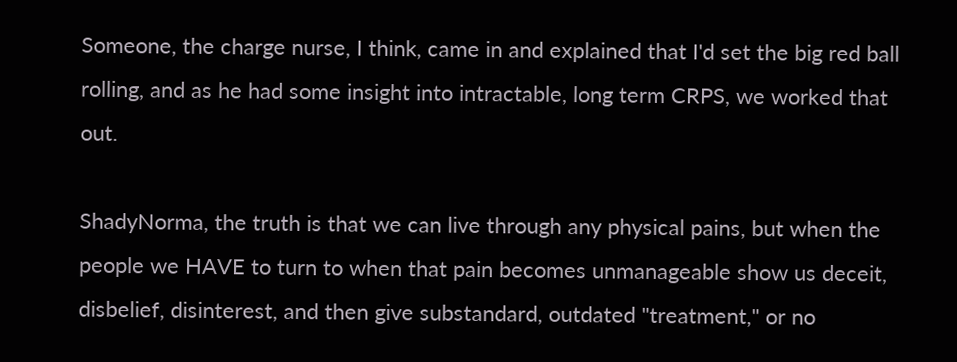Someone, the charge nurse, I think, came in and explained that I'd set the big red ball rolling, and as he had some insight into intractable, long term CRPS, we worked that out.

ShadyNorma, the truth is that we can live through any physical pains, but when the people we HAVE to turn to when that pain becomes unmanageable show us deceit, disbelief, disinterest, and then give substandard, outdated "treatment," or no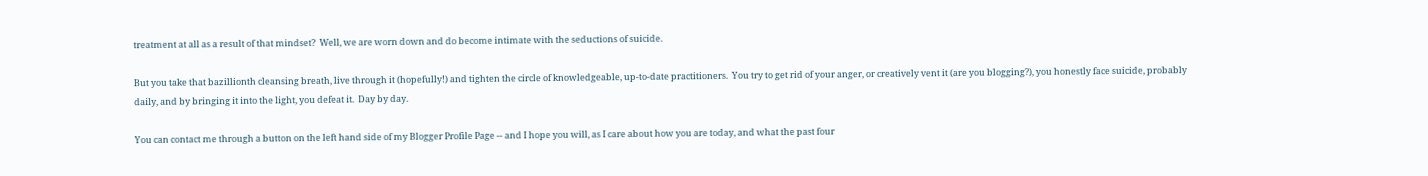treatment at all as a result of that mindset?  Well, we are worn down and do become intimate with the seductions of suicide.

But you take that bazillionth cleansing breath, live through it (hopefully!) and tighten the circle of knowledgeable, up-to-date practitioners.  You try to get rid of your anger, or creatively vent it (are you blogging?), you honestly face suicide, probably daily, and by bringing it into the light, you defeat it.  Day by day.

You can contact me through a button on the left hand side of my Blogger Profile Page -- and I hope you will, as I care about how you are today, and what the past four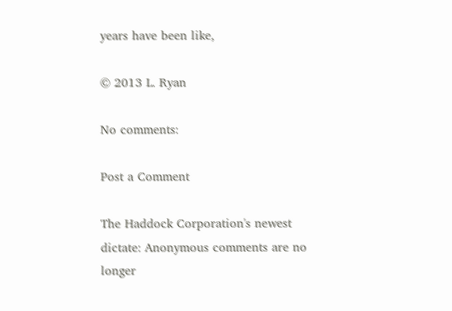years have been like,

© 2013 L. Ryan

No comments:

Post a Comment

The Haddock Corporation's newest dictate: Anonymous comments are no longer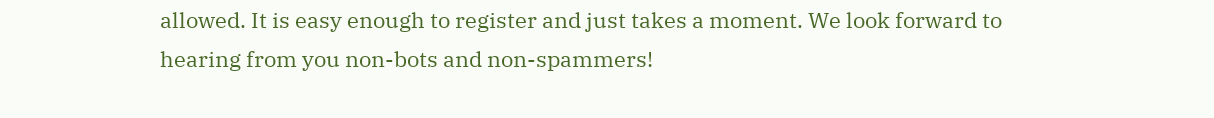allowed. It is easy enough to register and just takes a moment. We look forward to hearing from you non-bots and non-spammers!